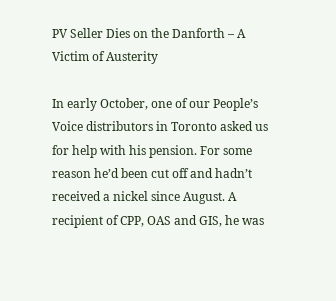PV Seller Dies on the Danforth – A Victim of Austerity

In early October, one of our People’s Voice distributors in Toronto asked us for help with his pension. For some reason he’d been cut off and hadn’t received a nickel since August. A recipient of CPP, OAS and GIS, he was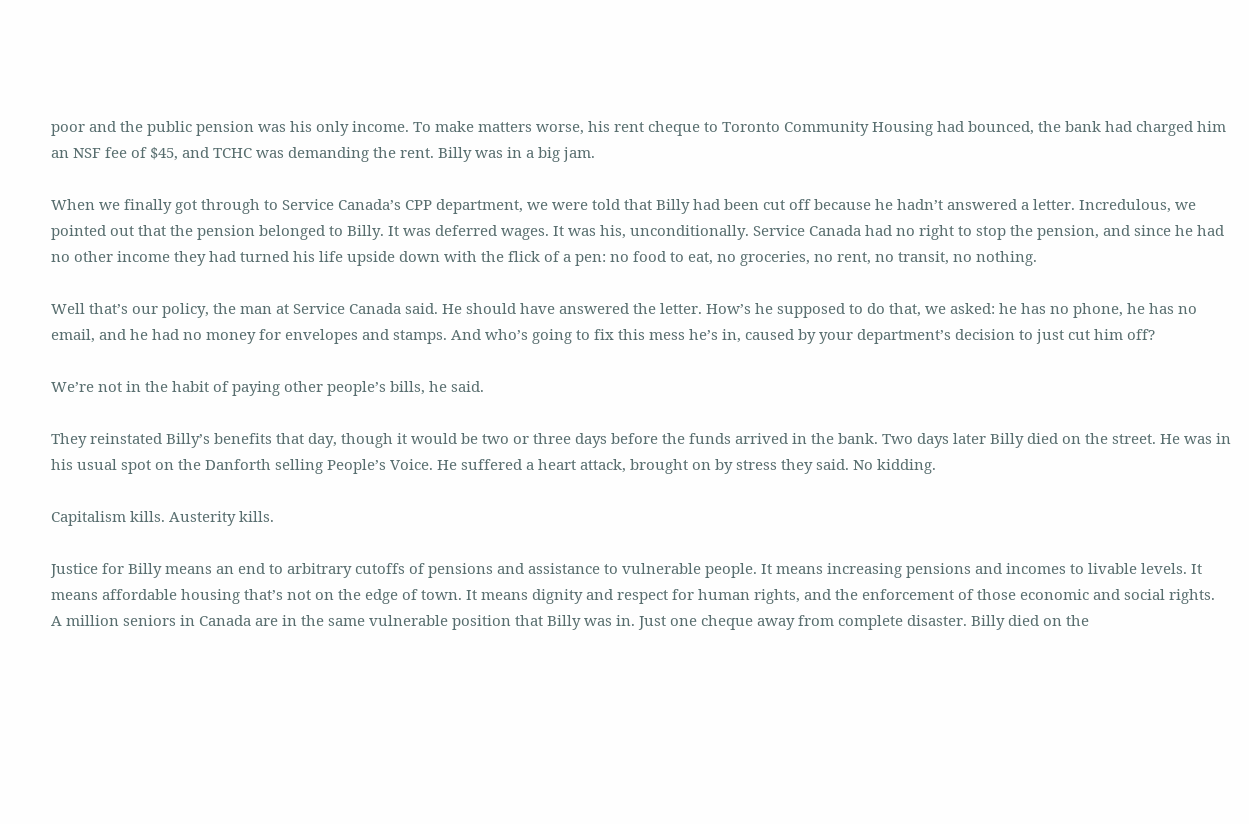poor and the public pension was his only income. To make matters worse, his rent cheque to Toronto Community Housing had bounced, the bank had charged him an NSF fee of $45, and TCHC was demanding the rent. Billy was in a big jam.

When we finally got through to Service Canada’s CPP department, we were told that Billy had been cut off because he hadn’t answered a letter. Incredulous, we pointed out that the pension belonged to Billy. It was deferred wages. It was his, unconditionally. Service Canada had no right to stop the pension, and since he had no other income they had turned his life upside down with the flick of a pen: no food to eat, no groceries, no rent, no transit, no nothing.

Well that’s our policy, the man at Service Canada said. He should have answered the letter. How’s he supposed to do that, we asked: he has no phone, he has no email, and he had no money for envelopes and stamps. And who’s going to fix this mess he’s in, caused by your department’s decision to just cut him off?

We’re not in the habit of paying other people’s bills, he said.

They reinstated Billy’s benefits that day, though it would be two or three days before the funds arrived in the bank. Two days later Billy died on the street. He was in his usual spot on the Danforth selling People’s Voice. He suffered a heart attack, brought on by stress they said. No kidding.

Capitalism kills. Austerity kills.

Justice for Billy means an end to arbitrary cutoffs of pensions and assistance to vulnerable people. It means increasing pensions and incomes to livable levels. It means affordable housing that’s not on the edge of town. It means dignity and respect for human rights, and the enforcement of those economic and social rights.     A million seniors in Canada are in the same vulnerable position that Billy was in. Just one cheque away from complete disaster. Billy died on the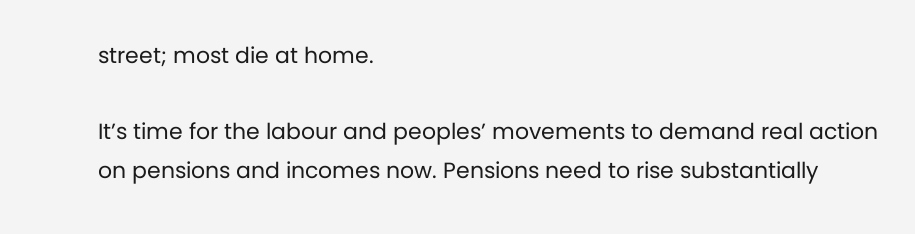street; most die at home.

It’s time for the labour and peoples’ movements to demand real action on pensions and incomes now. Pensions need to rise substantially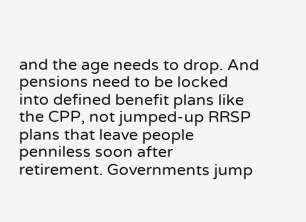and the age needs to drop. And pensions need to be locked into defined benefit plans like the CPP, not jumped-up RRSP plans that leave people penniless soon after retirement. Governments jump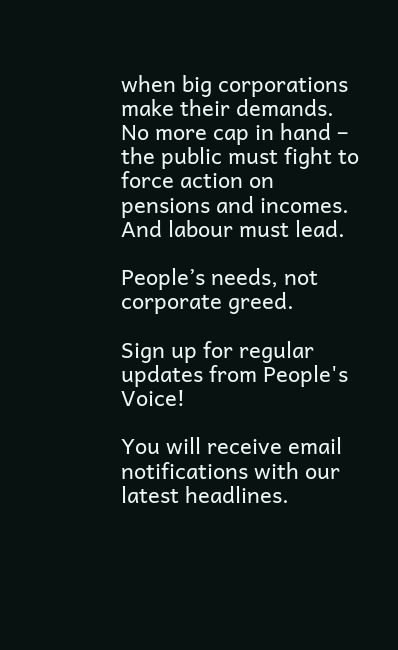when big corporations make their demands. No more cap in hand – the public must fight to force action on pensions and incomes. And labour must lead.

People’s needs, not corporate greed.

Sign up for regular updates from People's Voice!

You will receive email notifications with our latest headlines.